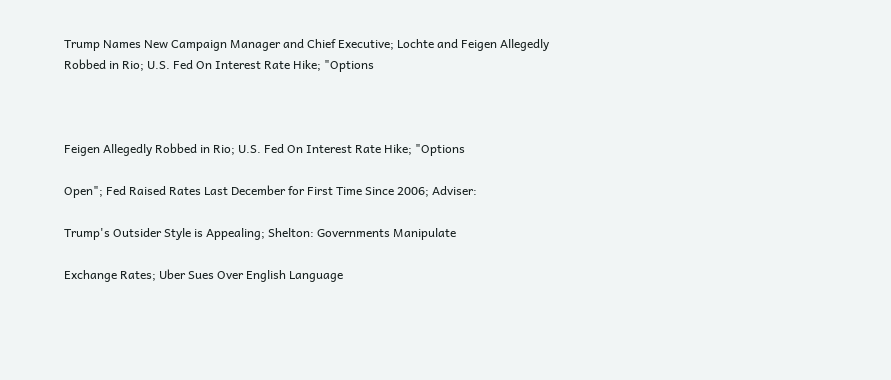Trump Names New Campaign Manager and Chief Executive; Lochte and Feigen Allegedly Robbed in Rio; U.S. Fed On Interest Rate Hike; "Options



Feigen Allegedly Robbed in Rio; U.S. Fed On Interest Rate Hike; "Options

Open"; Fed Raised Rates Last December for First Time Since 2006; Adviser:

Trump's Outsider Style is Appealing; Shelton: Governments Manipulate

Exchange Rates; Uber Sues Over English Language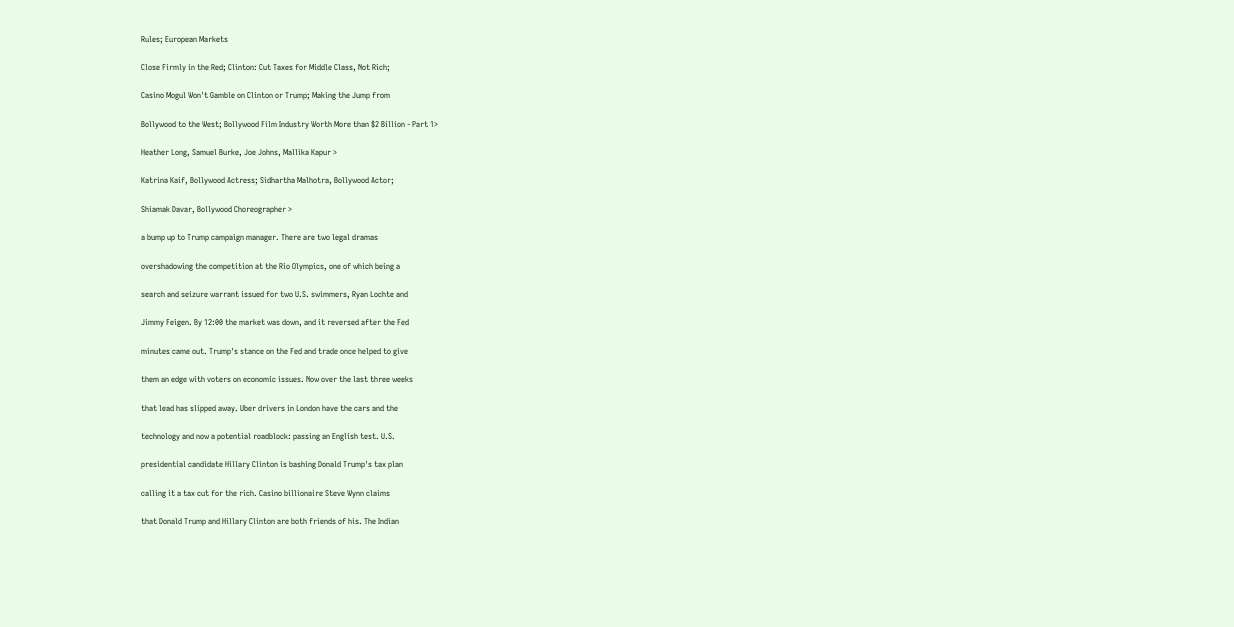Rules; European Markets

Close Firmly in the Red; Clinton: Cut Taxes for Middle Class, Not Rich;

Casino Mogul Won't Gamble on Clinton or Trump; Making the Jump from

Bollywood to the West; Bollywood Film Industry Worth More than $2 Billion - Part 1>

Heather Long, Samuel Burke, Joe Johns, Mallika Kapur >

Katrina Kaif, Bollywood Actress; Sidhartha Malhotra, Bollywood Actor;

Shiamak Davar, Bollywood Choreographer >

a bump up to Trump campaign manager. There are two legal dramas

overshadowing the competition at the Rio Olympics, one of which being a

search and seizure warrant issued for two U.S. swimmers, Ryan Lochte and

Jimmy Feigen. By 12:00 the market was down, and it reversed after the Fed

minutes came out. Trump's stance on the Fed and trade once helped to give

them an edge with voters on economic issues. Now over the last three weeks

that lead has slipped away. Uber drivers in London have the cars and the

technology and now a potential roadblock: passing an English test. U.S.

presidential candidate Hillary Clinton is bashing Donald Trump's tax plan

calling it a tax cut for the rich. Casino billionaire Steve Wynn claims

that Donald Trump and Hillary Clinton are both friends of his. The Indian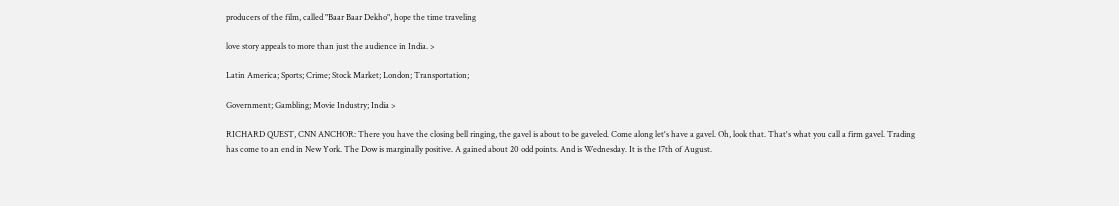producers of the film, called "Baar Baar Dekho", hope the time traveling

love story appeals to more than just the audience in India. >

Latin America; Sports; Crime; Stock Market; London; Transportation;

Government; Gambling; Movie Industry; India >

RICHARD QUEST, CNN ANCHOR: There you have the closing bell ringing, the gavel is about to be gaveled. Come along let's have a gavel. Oh, look that. That's what you call a firm gavel. Trading has come to an end in New York. The Dow is marginally positive. A gained about 20 odd points. And is Wednesday. It is the 17th of August.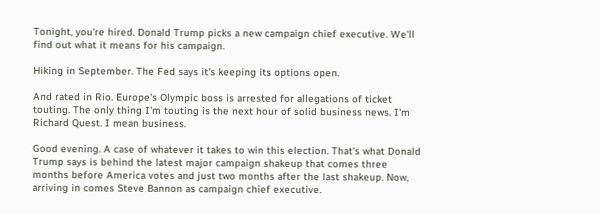Tonight, you're hired. Donald Trump picks a new campaign chief executive. We'll find out what it means for his campaign.

Hiking in September. The Fed says it's keeping its options open.

And rated in Rio. Europe's Olympic boss is arrested for allegations of ticket touting. The only thing I'm touting is the next hour of solid business news. I'm Richard Quest. I mean business.

Good evening. A case of whatever it takes to win this election. That's what Donald Trump says is behind the latest major campaign shakeup that comes three months before America votes and just two months after the last shakeup. Now, arriving in comes Steve Bannon as campaign chief executive.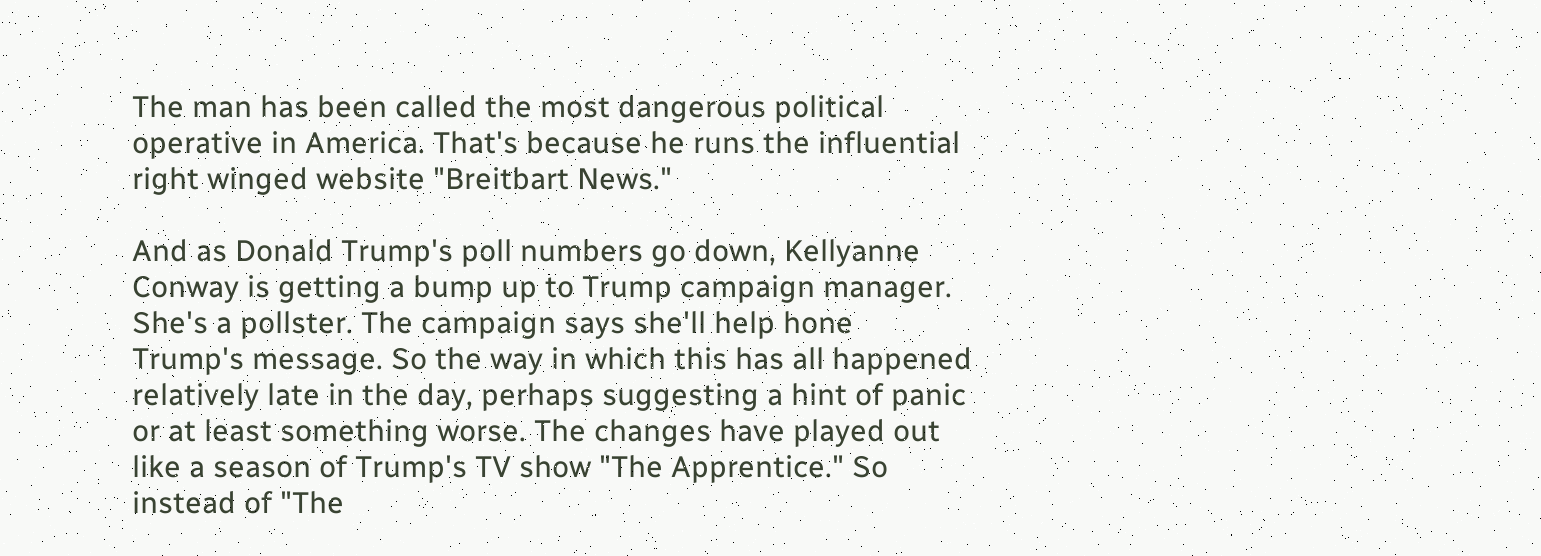The man has been called the most dangerous political operative in America. That's because he runs the influential right winged website "Breitbart News."

And as Donald Trump's poll numbers go down, Kellyanne Conway is getting a bump up to Trump campaign manager. She's a pollster. The campaign says she'll help hone Trump's message. So the way in which this has all happened relatively late in the day, perhaps suggesting a hint of panic or at least something worse. The changes have played out like a season of Trump's TV show "The Apprentice." So instead of "The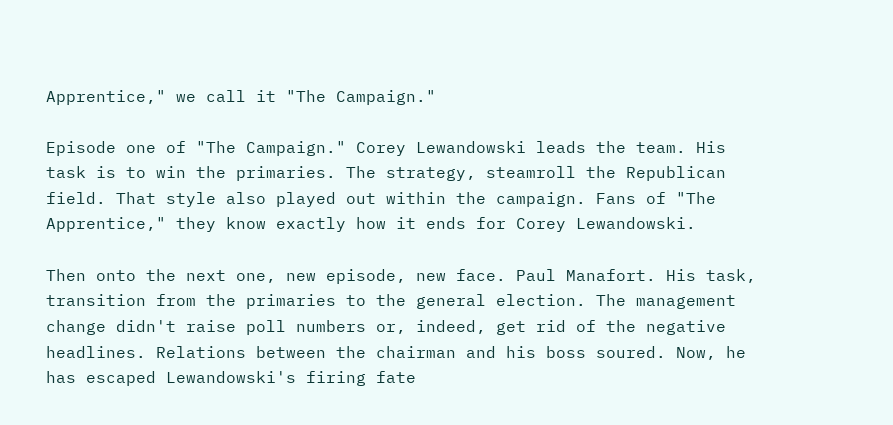Apprentice," we call it "The Campaign."

Episode one of "The Campaign." Corey Lewandowski leads the team. His task is to win the primaries. The strategy, steamroll the Republican field. That style also played out within the campaign. Fans of "The Apprentice," they know exactly how it ends for Corey Lewandowski.

Then onto the next one, new episode, new face. Paul Manafort. His task, transition from the primaries to the general election. The management change didn't raise poll numbers or, indeed, get rid of the negative headlines. Relations between the chairman and his boss soured. Now, he has escaped Lewandowski's firing fate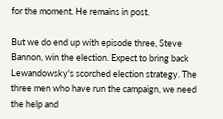for the moment. He remains in post.

But we do end up with episode three, Steve Bannon, win the election. Expect to bring back Lewandowsky's scorched election strategy. The three men who have run the campaign, we need the help and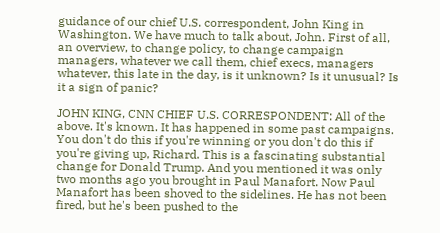guidance of our chief U.S. correspondent, John King in Washington. We have much to talk about, John. First of all, an overview, to change policy, to change campaign managers, whatever we call them, chief execs, managers whatever, this late in the day, is it unknown? Is it unusual? Is it a sign of panic?

JOHN KING, CNN CHIEF U.S. CORRESPONDENT: All of the above. It's known. It has happened in some past campaigns. You don't do this if you're winning or you don't do this if you're giving up, Richard. This is a fascinating substantial change for Donald Trump. And you mentioned it was only two months ago you brought in Paul Manafort. Now Paul Manafort has been shoved to the sidelines. He has not been fired, but he's been pushed to the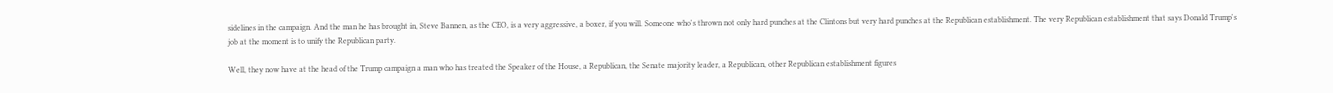sidelines in the campaign. And the man he has brought in, Steve Bannen, as the CEO, is a very aggressive, a boxer, if you will. Someone who's thrown not only hard punches at the Clintons but very hard punches at the Republican establishment. The very Republican establishment that says Donald Trump's job at the moment is to unify the Republican party.

Well, they now have at the head of the Trump campaign a man who has treated the Speaker of the House, a Republican, the Senate majority leader, a Republican, other Republican establishment figures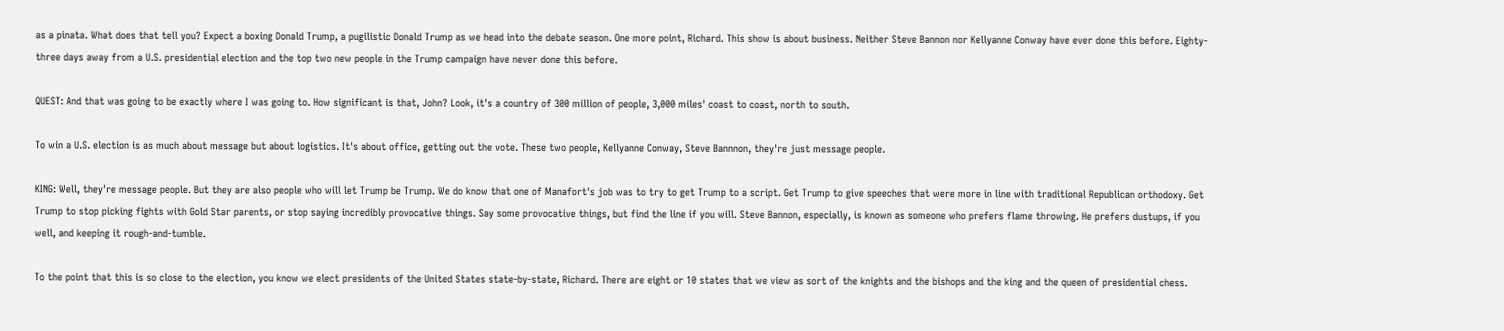as a pinata. What does that tell you? Expect a boxing Donald Trump, a pugilistic Donald Trump as we head into the debate season. One more point, Richard. This show is about business. Neither Steve Bannon nor Kellyanne Conway have ever done this before. Eighty-three days away from a U.S. presidential election and the top two new people in the Trump campaign have never done this before.

QUEST: And that was going to be exactly where I was going to. How significant is that, John? Look, it's a country of 300 million of people, 3,000 miles' coast to coast, north to south.

To win a U.S. election is as much about message but about logistics. It's about office, getting out the vote. These two people, Kellyanne Conway, Steve Bannnon, they're just message people.

KING: Well, they're message people. But they are also people who will let Trump be Trump. We do know that one of Manafort's job was to try to get Trump to a script. Get Trump to give speeches that were more in line with traditional Republican orthodoxy. Get Trump to stop picking fights with Gold Star parents, or stop saying incredibly provocative things. Say some provocative things, but find the line if you will. Steve Bannon, especially, is known as someone who prefers flame throwing. He prefers dustups, if you well, and keeping it rough-and-tumble.

To the point that this is so close to the election, you know we elect presidents of the United States state-by-state, Richard. There are eight or 10 states that we view as sort of the knights and the bishops and the king and the queen of presidential chess.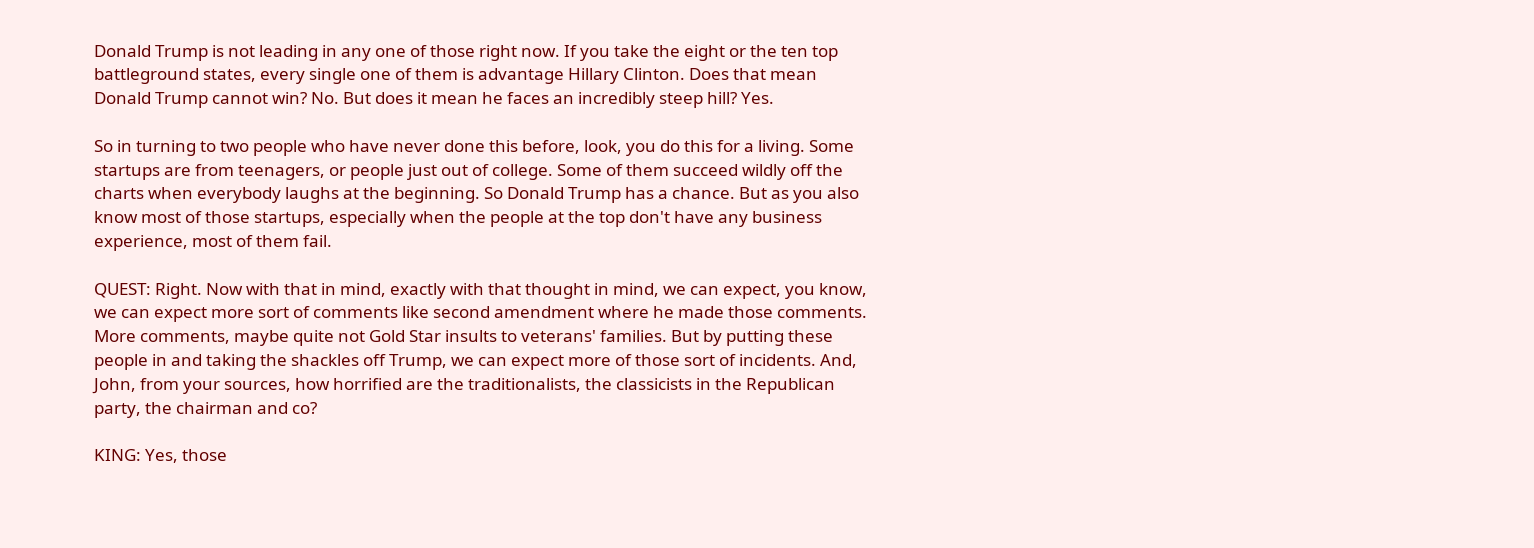Donald Trump is not leading in any one of those right now. If you take the eight or the ten top battleground states, every single one of them is advantage Hillary Clinton. Does that mean Donald Trump cannot win? No. But does it mean he faces an incredibly steep hill? Yes.

So in turning to two people who have never done this before, look, you do this for a living. Some startups are from teenagers, or people just out of college. Some of them succeed wildly off the charts when everybody laughs at the beginning. So Donald Trump has a chance. But as you also know most of those startups, especially when the people at the top don't have any business experience, most of them fail.

QUEST: Right. Now with that in mind, exactly with that thought in mind, we can expect, you know, we can expect more sort of comments like second amendment where he made those comments. More comments, maybe quite not Gold Star insults to veterans' families. But by putting these people in and taking the shackles off Trump, we can expect more of those sort of incidents. And, John, from your sources, how horrified are the traditionalists, the classicists in the Republican party, the chairman and co?

KING: Yes, those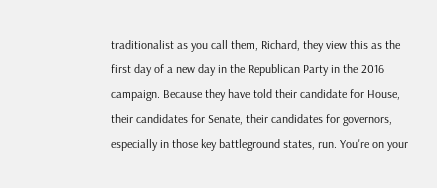traditionalist as you call them, Richard, they view this as the first day of a new day in the Republican Party in the 2016 campaign. Because they have told their candidate for House, their candidates for Senate, their candidates for governors, especially in those key battleground states, run. You're on your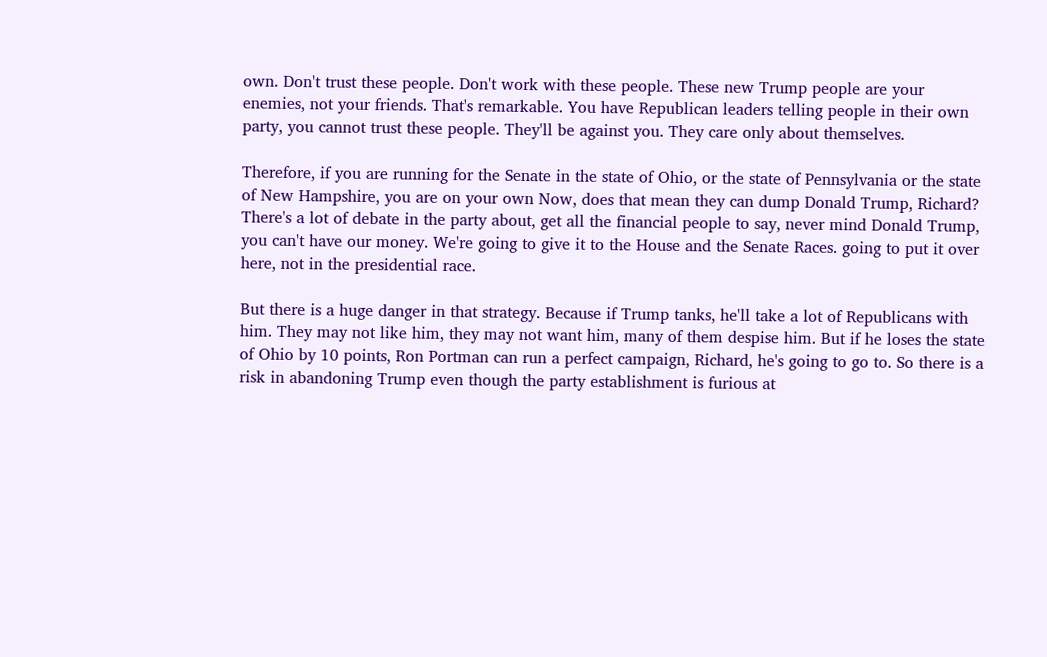own. Don't trust these people. Don't work with these people. These new Trump people are your enemies, not your friends. That's remarkable. You have Republican leaders telling people in their own party, you cannot trust these people. They'll be against you. They care only about themselves.

Therefore, if you are running for the Senate in the state of Ohio, or the state of Pennsylvania or the state of New Hampshire, you are on your own Now, does that mean they can dump Donald Trump, Richard? There's a lot of debate in the party about, get all the financial people to say, never mind Donald Trump, you can't have our money. We're going to give it to the House and the Senate Races. going to put it over here, not in the presidential race.

But there is a huge danger in that strategy. Because if Trump tanks, he'll take a lot of Republicans with him. They may not like him, they may not want him, many of them despise him. But if he loses the state of Ohio by 10 points, Ron Portman can run a perfect campaign, Richard, he's going to go to. So there is a risk in abandoning Trump even though the party establishment is furious at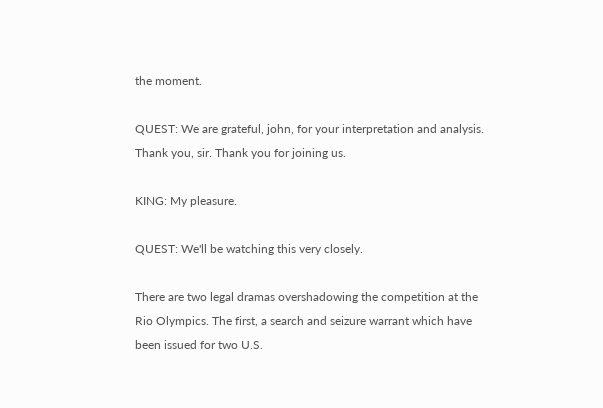the moment.

QUEST: We are grateful, john, for your interpretation and analysis. Thank you, sir. Thank you for joining us.

KING: My pleasure.

QUEST: We'll be watching this very closely.

There are two legal dramas overshadowing the competition at the Rio Olympics. The first, a search and seizure warrant which have been issued for two U.S.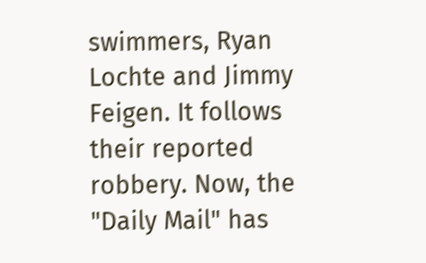swimmers, Ryan Lochte and Jimmy Feigen. It follows their reported robbery. Now, the "Daily Mail" has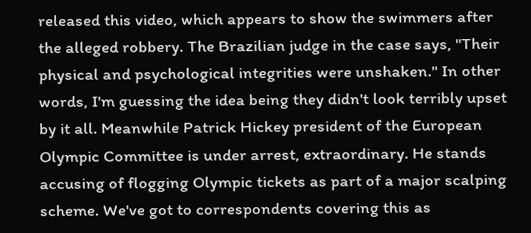released this video, which appears to show the swimmers after the alleged robbery. The Brazilian judge in the case says, "Their physical and psychological integrities were unshaken." In other words, I'm guessing the idea being they didn't look terribly upset by it all. Meanwhile Patrick Hickey president of the European Olympic Committee is under arrest, extraordinary. He stands accusing of flogging Olympic tickets as part of a major scalping scheme. We've got to correspondents covering this as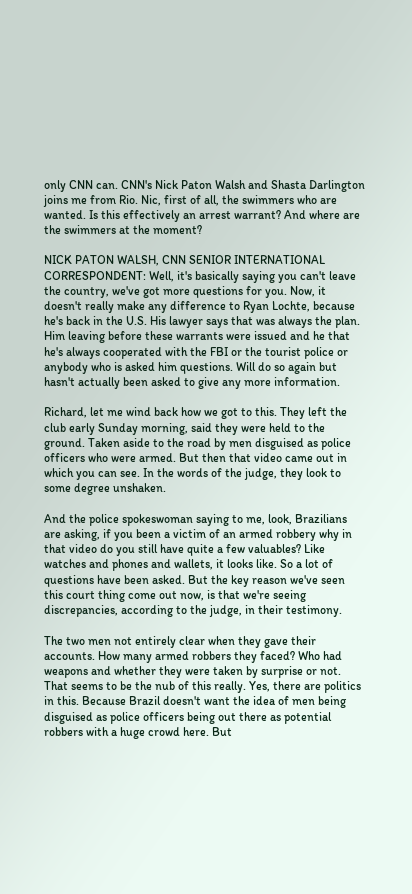only CNN can. CNN's Nick Paton Walsh and Shasta Darlington joins me from Rio. Nic, first of all, the swimmers who are wanted. Is this effectively an arrest warrant? And where are the swimmers at the moment?

NICK PATON WALSH, CNN SENIOR INTERNATIONAL CORRESPONDENT: Well, it's basically saying you can't leave the country, we've got more questions for you. Now, it doesn't really make any difference to Ryan Lochte, because he's back in the U.S. His lawyer says that was always the plan. Him leaving before these warrants were issued and he that he's always cooperated with the FBI or the tourist police or anybody who is asked him questions. Will do so again but hasn't actually been asked to give any more information.

Richard, let me wind back how we got to this. They left the club early Sunday morning, said they were held to the ground. Taken aside to the road by men disguised as police officers who were armed. But then that video came out in which you can see. In the words of the judge, they look to some degree unshaken.

And the police spokeswoman saying to me, look, Brazilians are asking, if you been a victim of an armed robbery why in that video do you still have quite a few valuables? Like watches and phones and wallets, it looks like. So a lot of questions have been asked. But the key reason we've seen this court thing come out now, is that we're seeing discrepancies, according to the judge, in their testimony.

The two men not entirely clear when they gave their accounts. How many armed robbers they faced? Who had weapons and whether they were taken by surprise or not. That seems to be the nub of this really. Yes, there are politics in this. Because Brazil doesn't want the idea of men being disguised as police officers being out there as potential robbers with a huge crowd here. But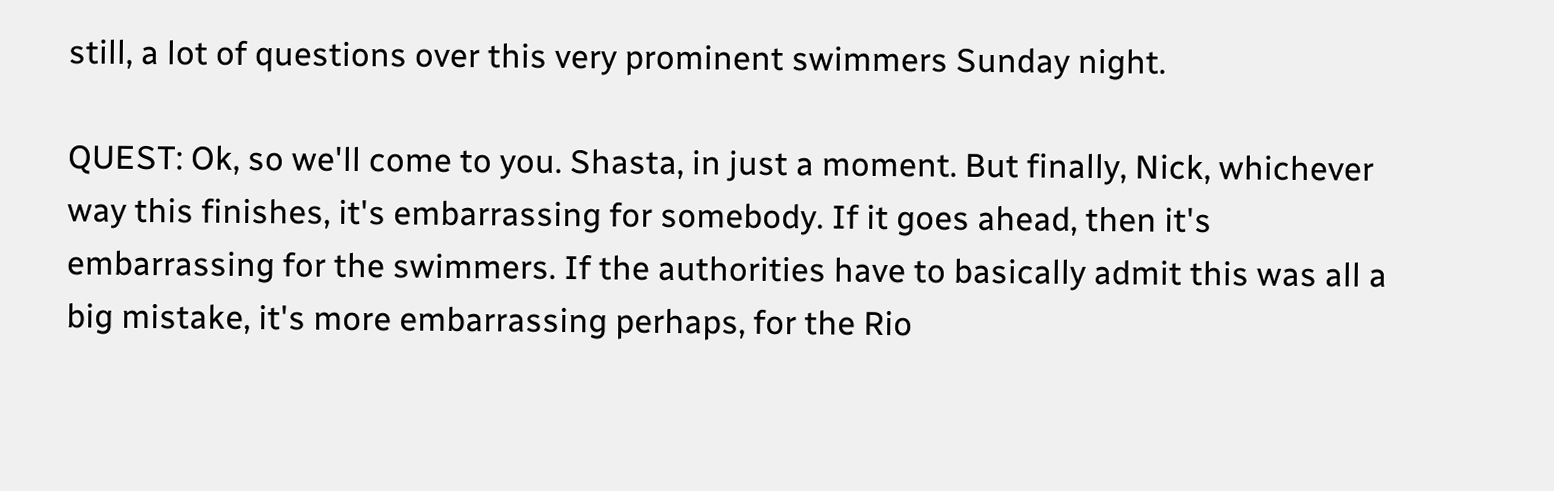still, a lot of questions over this very prominent swimmers Sunday night.

QUEST: Ok, so we'll come to you. Shasta, in just a moment. But finally, Nick, whichever way this finishes, it's embarrassing for somebody. If it goes ahead, then it's embarrassing for the swimmers. If the authorities have to basically admit this was all a big mistake, it's more embarrassing perhaps, for the Rio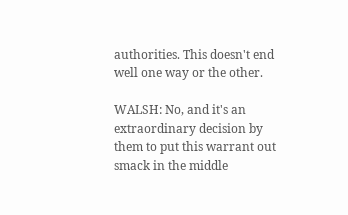authorities. This doesn't end well one way or the other.

WALSH: No, and it's an extraordinary decision by them to put this warrant out smack in the middle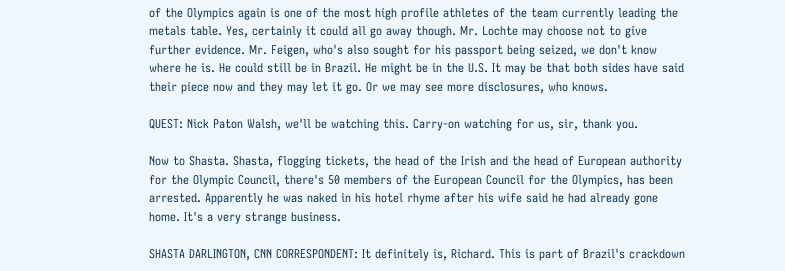of the Olympics again is one of the most high profile athletes of the team currently leading the metals table. Yes, certainly it could all go away though. Mr. Lochte may choose not to give further evidence. Mr. Feigen, who's also sought for his passport being seized, we don't know where he is. He could still be in Brazil. He might be in the U.S. It may be that both sides have said their piece now and they may let it go. Or we may see more disclosures, who knows.

QUEST: Nick Paton Walsh, we'll be watching this. Carry-on watching for us, sir, thank you.

Now to Shasta. Shasta, flogging tickets, the head of the Irish and the head of European authority for the Olympic Council, there's 50 members of the European Council for the Olympics, has been arrested. Apparently he was naked in his hotel rhyme after his wife said he had already gone home. It's a very strange business.

SHASTA DARLINGTON, CNN CORRESPONDENT: It definitely is, Richard. This is part of Brazil's crackdown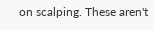on scalping. These aren't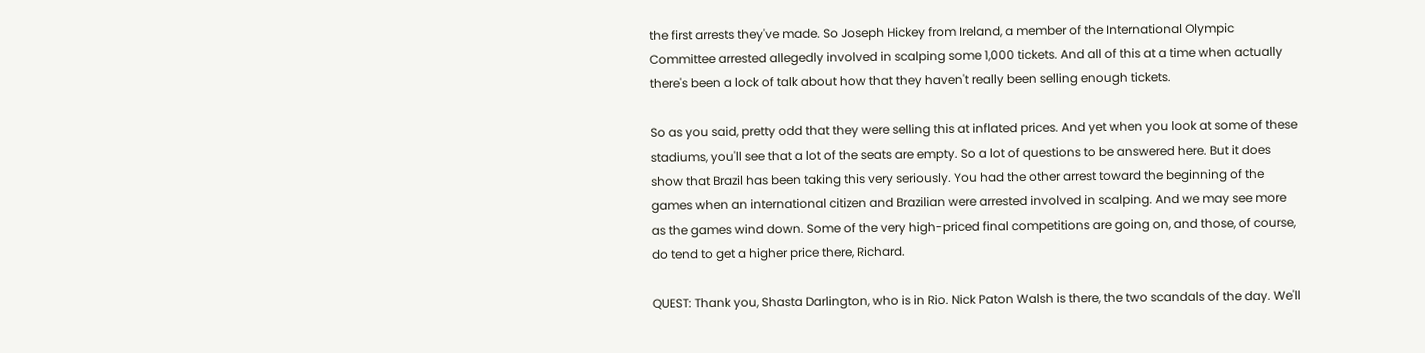the first arrests they've made. So Joseph Hickey from Ireland, a member of the International Olympic Committee arrested allegedly involved in scalping some 1,000 tickets. And all of this at a time when actually there's been a lock of talk about how that they haven't really been selling enough tickets.

So as you said, pretty odd that they were selling this at inflated prices. And yet when you look at some of these stadiums, you'll see that a lot of the seats are empty. So a lot of questions to be answered here. But it does show that Brazil has been taking this very seriously. You had the other arrest toward the beginning of the games when an international citizen and Brazilian were arrested involved in scalping. And we may see more as the games wind down. Some of the very high-priced final competitions are going on, and those, of course, do tend to get a higher price there, Richard.

QUEST: Thank you, Shasta Darlington, who is in Rio. Nick Paton Walsh is there, the two scandals of the day. We'll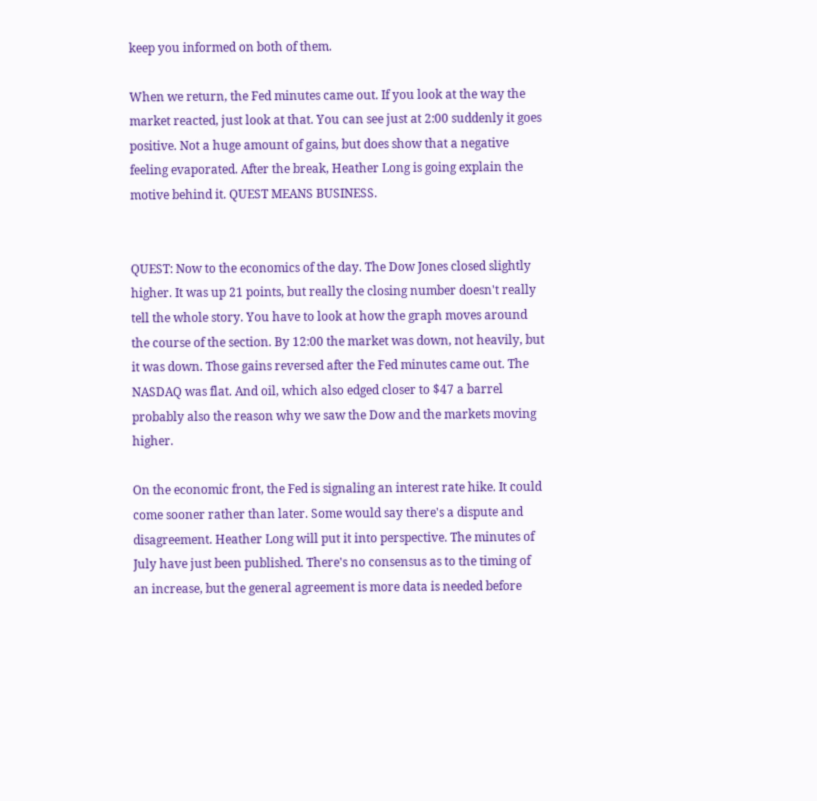keep you informed on both of them.

When we return, the Fed minutes came out. If you look at the way the market reacted, just look at that. You can see just at 2:00 suddenly it goes positive. Not a huge amount of gains, but does show that a negative feeling evaporated. After the break, Heather Long is going explain the motive behind it. QUEST MEANS BUSINESS.


QUEST: Now to the economics of the day. The Dow Jones closed slightly higher. It was up 21 points, but really the closing number doesn't really tell the whole story. You have to look at how the graph moves around the course of the section. By 12:00 the market was down, not heavily, but it was down. Those gains reversed after the Fed minutes came out. The NASDAQ was flat. And oil, which also edged closer to $47 a barrel probably also the reason why we saw the Dow and the markets moving higher.

On the economic front, the Fed is signaling an interest rate hike. It could come sooner rather than later. Some would say there's a dispute and disagreement. Heather Long will put it into perspective. The minutes of July have just been published. There's no consensus as to the timing of an increase, but the general agreement is more data is needed before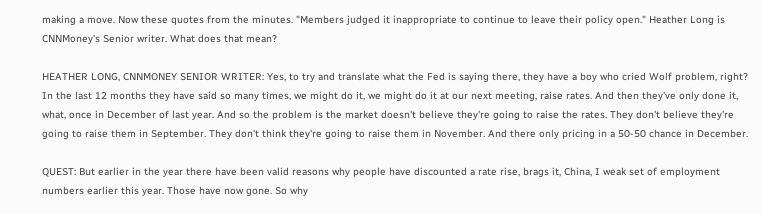making a move. Now these quotes from the minutes. "Members judged it inappropriate to continue to leave their policy open." Heather Long is CNNMoney's Senior writer. What does that mean?

HEATHER LONG, CNNMONEY SENIOR WRITER: Yes, to try and translate what the Fed is saying there, they have a boy who cried Wolf problem, right? In the last 12 months they have said so many times, we might do it, we might do it at our next meeting, raise rates. And then they've only done it, what, once in December of last year. And so the problem is the market doesn't believe they're going to raise the rates. They don't believe they're going to raise them in September. They don't think they're going to raise them in November. And there only pricing in a 50-50 chance in December.

QUEST: But earlier in the year there have been valid reasons why people have discounted a rate rise, brags it, China, I weak set of employment numbers earlier this year. Those have now gone. So why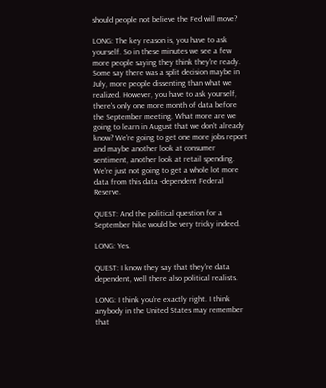should people not believe the Fed will move?

LONG: The key reason is, you have to ask yourself. So in these minutes we see a few more people saying they think they're ready. Some say there was a split decision maybe in July, more people dissenting than what we realized. However, you have to ask yourself, there's only one more month of data before the September meeting. What more are we going to learn in August that we don't already know? We're going to get one more jobs report and maybe another look at consumer sentiment, another look at retail spending. We're just not going to get a whole lot more data from this data -dependent Federal Reserve.

QUEST: And the political question for a September hike would be very tricky indeed.

LONG: Yes.

QUEST: I know they say that they're data dependent, well there also political realists.

LONG: I think you're exactly right. I think anybody in the United States may remember that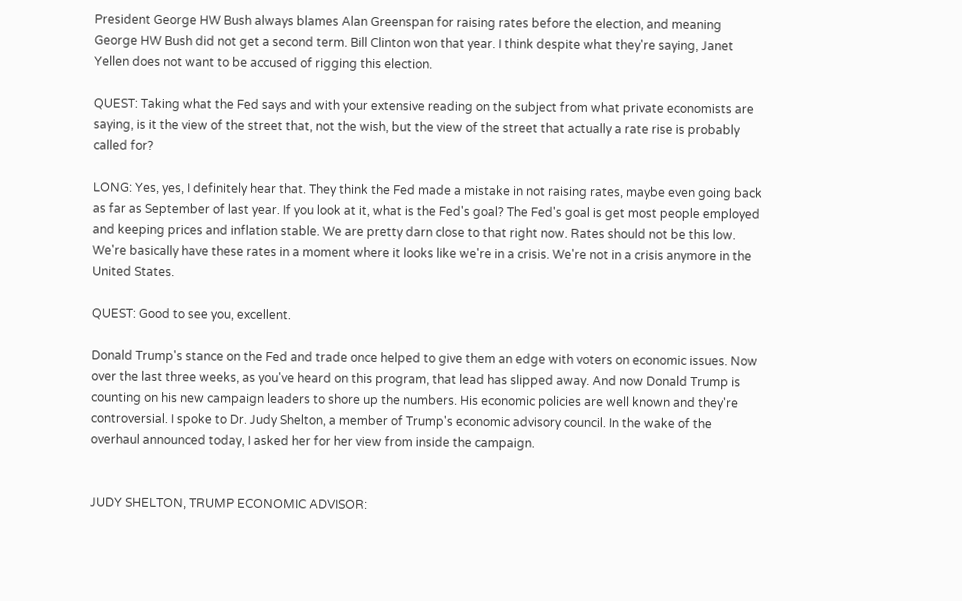President George HW Bush always blames Alan Greenspan for raising rates before the election, and meaning George HW Bush did not get a second term. Bill Clinton won that year. I think despite what they're saying, Janet Yellen does not want to be accused of rigging this election.

QUEST: Taking what the Fed says and with your extensive reading on the subject from what private economists are saying, is it the view of the street that, not the wish, but the view of the street that actually a rate rise is probably called for?

LONG: Yes, yes, I definitely hear that. They think the Fed made a mistake in not raising rates, maybe even going back as far as September of last year. If you look at it, what is the Fed's goal? The Fed's goal is get most people employed and keeping prices and inflation stable. We are pretty darn close to that right now. Rates should not be this low. We're basically have these rates in a moment where it looks like we're in a crisis. We're not in a crisis anymore in the United States.

QUEST: Good to see you, excellent.

Donald Trump's stance on the Fed and trade once helped to give them an edge with voters on economic issues. Now over the last three weeks, as you've heard on this program, that lead has slipped away. And now Donald Trump is counting on his new campaign leaders to shore up the numbers. His economic policies are well known and they're controversial. I spoke to Dr. Judy Shelton, a member of Trump's economic advisory council. In the wake of the overhaul announced today, I asked her for her view from inside the campaign.


JUDY SHELTON, TRUMP ECONOMIC ADVISOR: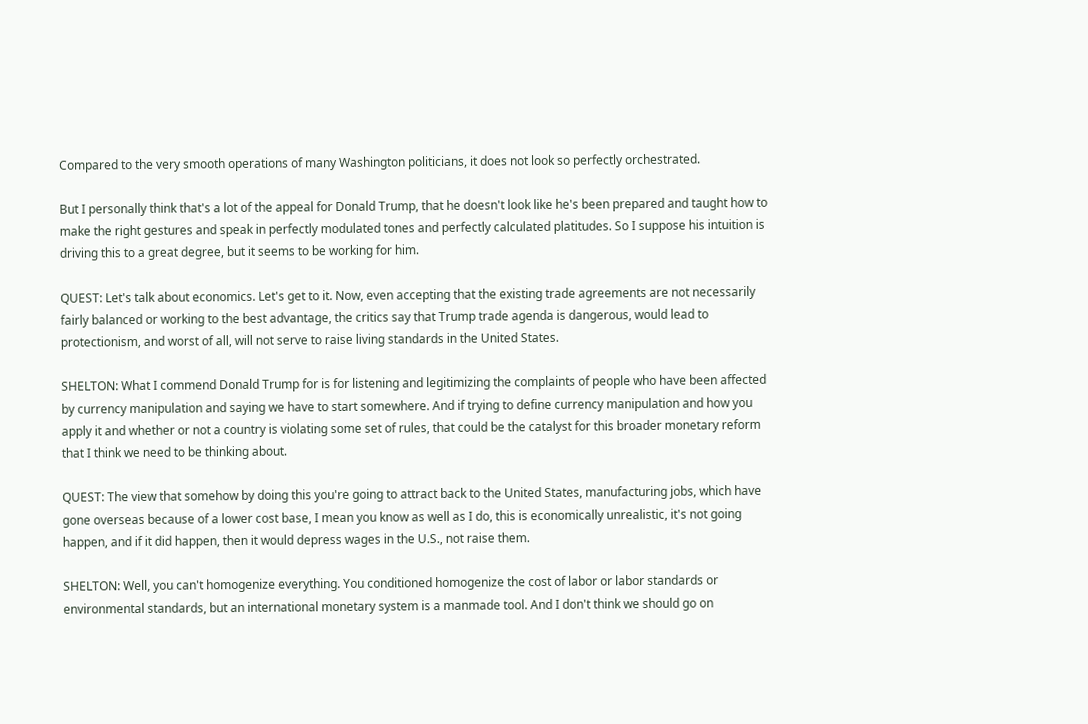Compared to the very smooth operations of many Washington politicians, it does not look so perfectly orchestrated.

But I personally think that's a lot of the appeal for Donald Trump, that he doesn't look like he's been prepared and taught how to make the right gestures and speak in perfectly modulated tones and perfectly calculated platitudes. So I suppose his intuition is driving this to a great degree, but it seems to be working for him.

QUEST: Let's talk about economics. Let's get to it. Now, even accepting that the existing trade agreements are not necessarily fairly balanced or working to the best advantage, the critics say that Trump trade agenda is dangerous, would lead to protectionism, and worst of all, will not serve to raise living standards in the United States.

SHELTON: What I commend Donald Trump for is for listening and legitimizing the complaints of people who have been affected by currency manipulation and saying we have to start somewhere. And if trying to define currency manipulation and how you apply it and whether or not a country is violating some set of rules, that could be the catalyst for this broader monetary reform that I think we need to be thinking about.

QUEST: The view that somehow by doing this you're going to attract back to the United States, manufacturing jobs, which have gone overseas because of a lower cost base, I mean you know as well as I do, this is economically unrealistic, it's not going happen, and if it did happen, then it would depress wages in the U.S., not raise them.

SHELTON: Well, you can't homogenize everything. You conditioned homogenize the cost of labor or labor standards or environmental standards, but an international monetary system is a manmade tool. And I don't think we should go on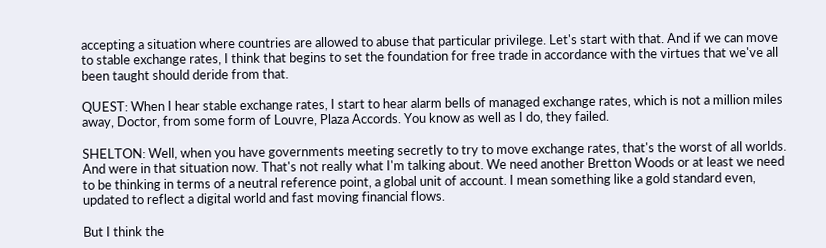accepting a situation where countries are allowed to abuse that particular privilege. Let's start with that. And if we can move to stable exchange rates, I think that begins to set the foundation for free trade in accordance with the virtues that we've all been taught should deride from that.

QUEST: When I hear stable exchange rates, I start to hear alarm bells of managed exchange rates, which is not a million miles away, Doctor, from some form of Louvre, Plaza Accords. You know as well as I do, they failed.

SHELTON: Well, when you have governments meeting secretly to try to move exchange rates, that's the worst of all worlds. And were in that situation now. That's not really what I'm talking about. We need another Bretton Woods or at least we need to be thinking in terms of a neutral reference point, a global unit of account. I mean something like a gold standard even, updated to reflect a digital world and fast moving financial flows.

But I think the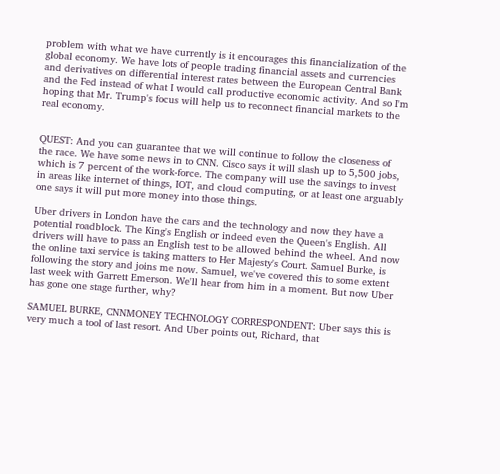problem with what we have currently is it encourages this financialization of the global economy. We have lots of people trading financial assets and currencies and derivatives on differential interest rates between the European Central Bank and the Fed instead of what I would call productive economic activity. And so I'm hoping that Mr. Trump's focus will help us to reconnect financial markets to the real economy.


QUEST: And you can guarantee that we will continue to follow the closeness of the race. We have some news in to CNN. Cisco says it will slash up to 5,500 jobs, which is 7 percent of the work-force. The company will use the savings to invest in areas like internet of things, IOT, and cloud computing, or at least one arguably one says it will put more money into those things.

Uber drivers in London have the cars and the technology and now they have a potential roadblock. The King's English or indeed even the Queen's English. All drivers will have to pass an English test to be allowed behind the wheel. And now the online taxi service is taking matters to Her Majesty's Court. Samuel Burke, is following the story and joins me now. Samuel, we've covered this to some extent last week with Garrett Emerson. We'll hear from him in a moment. But now Uber has gone one stage further, why?

SAMUEL BURKE, CNNMONEY TECHNOLOGY CORRESPONDENT: Uber says this is very much a tool of last resort. And Uber points out, Richard, that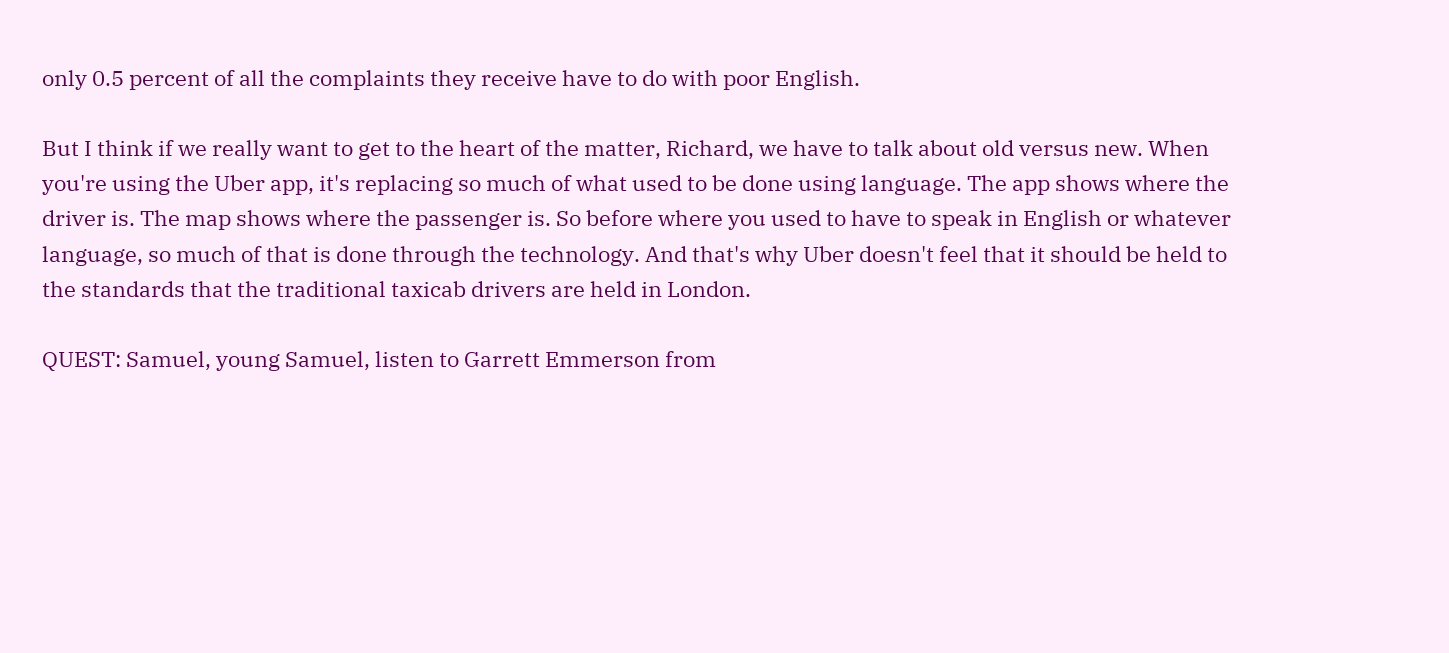only 0.5 percent of all the complaints they receive have to do with poor English.

But I think if we really want to get to the heart of the matter, Richard, we have to talk about old versus new. When you're using the Uber app, it's replacing so much of what used to be done using language. The app shows where the driver is. The map shows where the passenger is. So before where you used to have to speak in English or whatever language, so much of that is done through the technology. And that's why Uber doesn't feel that it should be held to the standards that the traditional taxicab drivers are held in London.

QUEST: Samuel, young Samuel, listen to Garrett Emmerson from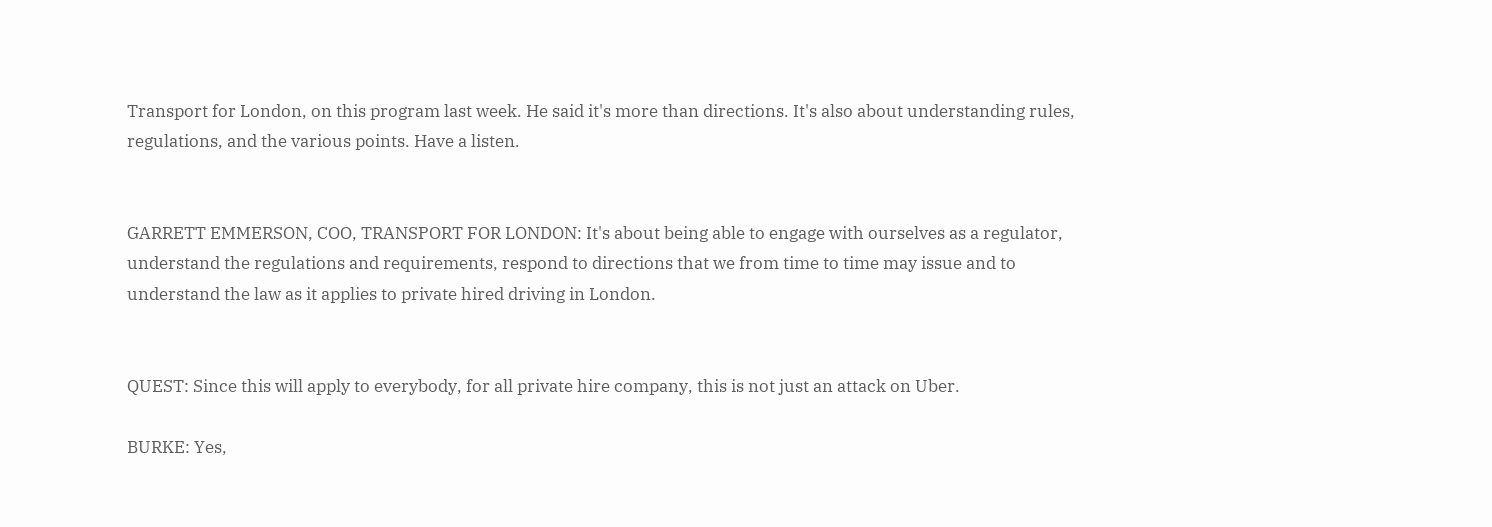Transport for London, on this program last week. He said it's more than directions. It's also about understanding rules, regulations, and the various points. Have a listen.


GARRETT EMMERSON, COO, TRANSPORT FOR LONDON: It's about being able to engage with ourselves as a regulator, understand the regulations and requirements, respond to directions that we from time to time may issue and to understand the law as it applies to private hired driving in London.


QUEST: Since this will apply to everybody, for all private hire company, this is not just an attack on Uber.

BURKE: Yes,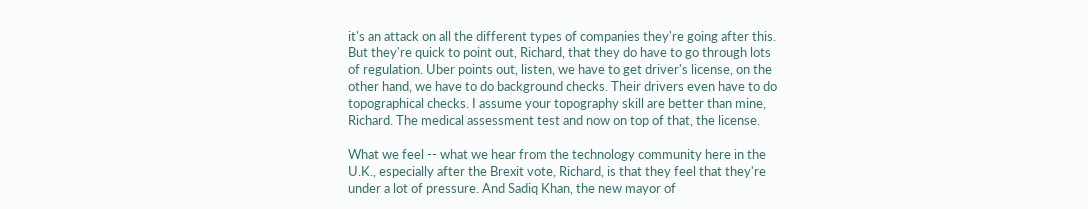it's an attack on all the different types of companies they're going after this. But they're quick to point out, Richard, that they do have to go through lots of regulation. Uber points out, listen, we have to get driver's license, on the other hand, we have to do background checks. Their drivers even have to do topographical checks. I assume your topography skill are better than mine, Richard. The medical assessment test and now on top of that, the license.

What we feel -- what we hear from the technology community here in the U.K., especially after the Brexit vote, Richard, is that they feel that they're under a lot of pressure. And Sadiq Khan, the new mayor of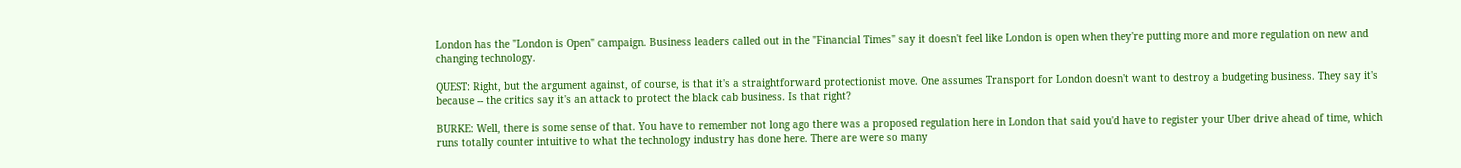London has the "London is Open" campaign. Business leaders called out in the "Financial Times" say it doesn't feel like London is open when they're putting more and more regulation on new and changing technology.

QUEST: Right, but the argument against, of course, is that it's a straightforward protectionist move. One assumes Transport for London doesn't want to destroy a budgeting business. They say it's because -- the critics say it's an attack to protect the black cab business. Is that right?

BURKE: Well, there is some sense of that. You have to remember not long ago there was a proposed regulation here in London that said you'd have to register your Uber drive ahead of time, which runs totally counter intuitive to what the technology industry has done here. There are were so many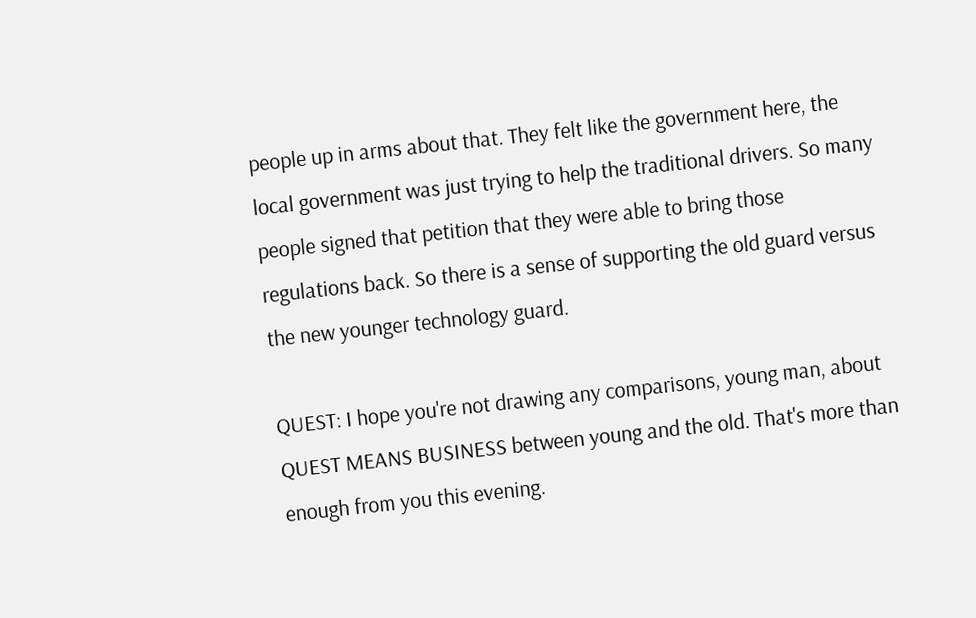people up in arms about that. They felt like the government here, the local government was just trying to help the traditional drivers. So many people signed that petition that they were able to bring those regulations back. So there is a sense of supporting the old guard versus the new younger technology guard.

QUEST: I hope you're not drawing any comparisons, young man, about QUEST MEANS BUSINESS between young and the old. That's more than enough from you this evening.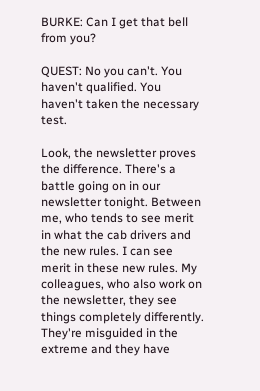BURKE: Can I get that bell from you?

QUEST: No you can't. You haven't qualified. You haven't taken the necessary test.

Look, the newsletter proves the difference. There's a battle going on in our newsletter tonight. Between me, who tends to see merit in what the cab drivers and the new rules. I can see merit in these new rules. My colleagues, who also work on the newsletter, they see things completely differently. They're misguided in the extreme and they have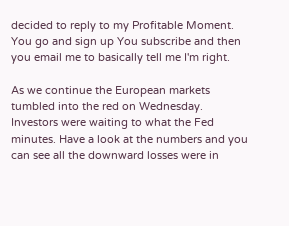decided to reply to my Profitable Moment. You go and sign up You subscribe and then you email me to basically tell me I'm right.

As we continue the European markets tumbled into the red on Wednesday. Investors were waiting to what the Fed minutes. Have a look at the numbers and you can see all the downward losses were in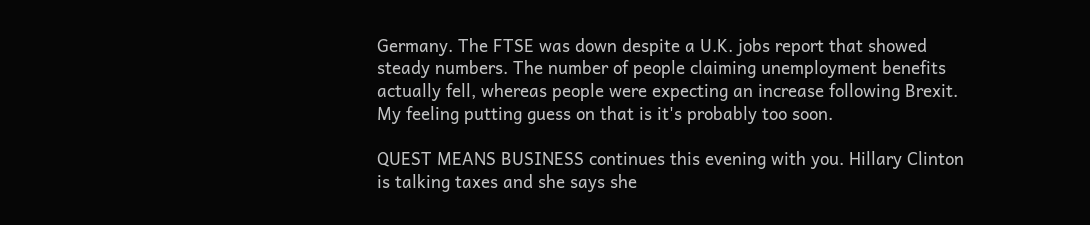Germany. The FTSE was down despite a U.K. jobs report that showed steady numbers. The number of people claiming unemployment benefits actually fell, whereas people were expecting an increase following Brexit. My feeling putting guess on that is it's probably too soon.

QUEST MEANS BUSINESS continues this evening with you. Hillary Clinton is talking taxes and she says she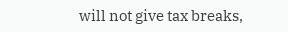will not give tax breaks,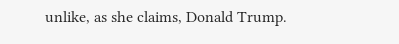unlike, as she claims, Donald Trump.